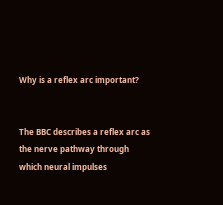Why is a reflex arc important?


The BBC describes a reflex arc as the nerve pathway through which neural impulses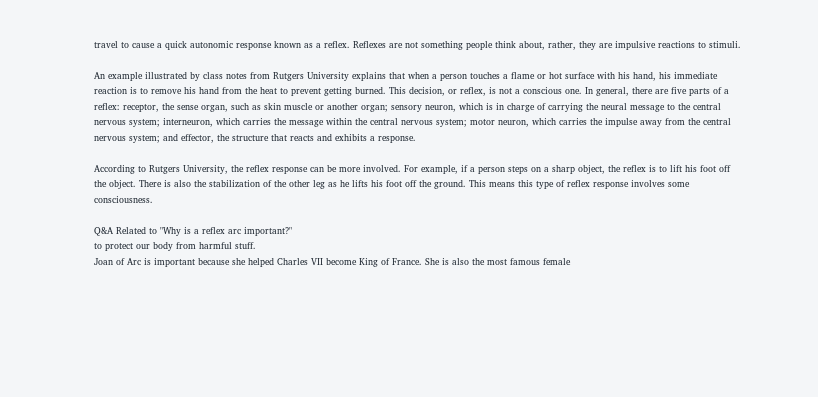travel to cause a quick autonomic response known as a reflex. Reflexes are not something people think about, rather, they are impulsive reactions to stimuli.

An example illustrated by class notes from Rutgers University explains that when a person touches a flame or hot surface with his hand, his immediate reaction is to remove his hand from the heat to prevent getting burned. This decision, or reflex, is not a conscious one. In general, there are five parts of a reflex: receptor, the sense organ, such as skin muscle or another organ; sensory neuron, which is in charge of carrying the neural message to the central nervous system; interneuron, which carries the message within the central nervous system; motor neuron, which carries the impulse away from the central nervous system; and effector, the structure that reacts and exhibits a response.

According to Rutgers University, the reflex response can be more involved. For example, if a person steps on a sharp object, the reflex is to lift his foot off the object. There is also the stabilization of the other leg as he lifts his foot off the ground. This means this type of reflex response involves some consciousness.

Q&A Related to "Why is a reflex arc important?"
to protect our body from harmful stuff.
Joan of Arc is important because she helped Charles VII become King of France. She is also the most famous female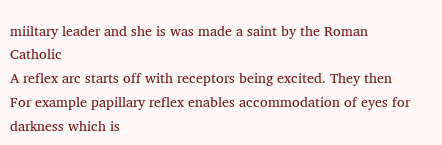miiltary leader and she is was made a saint by the Roman Catholic
A reflex arc starts off with receptors being excited. They then
For example papillary reflex enables accommodation of eyes for darkness which is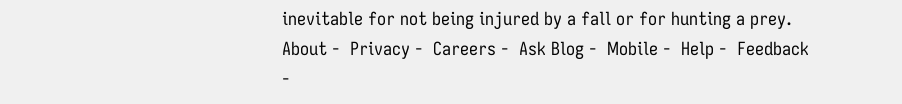inevitable for not being injured by a fall or for hunting a prey.
About -  Privacy -  Careers -  Ask Blog -  Mobile -  Help -  Feedback  -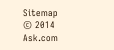Sitemap  © 2014 Ask.com